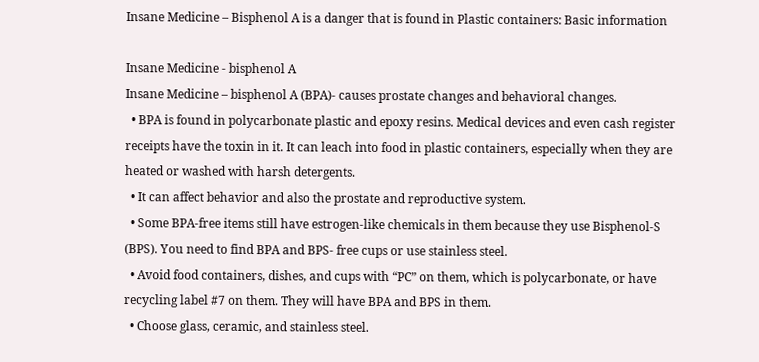Insane Medicine – Bisphenol A is a danger that is found in Plastic containers: Basic information

Insane Medicine - bisphenol A
Insane Medicine – bisphenol A (BPA)- causes prostate changes and behavioral changes.
  • BPA is found in polycarbonate plastic and epoxy resins. Medical devices and even cash register receipts have the toxin in it. It can leach into food in plastic containers, especially when they are heated or washed with harsh detergents.
  • It can affect behavior and also the prostate and reproductive system.
  • Some BPA-free items still have estrogen-like chemicals in them because they use Bisphenol-S (BPS). You need to find BPA and BPS- free cups or use stainless steel.
  • Avoid food containers, dishes, and cups with “PC” on them, which is polycarbonate, or have recycling label #7 on them. They will have BPA and BPS in them.
  • Choose glass, ceramic, and stainless steel.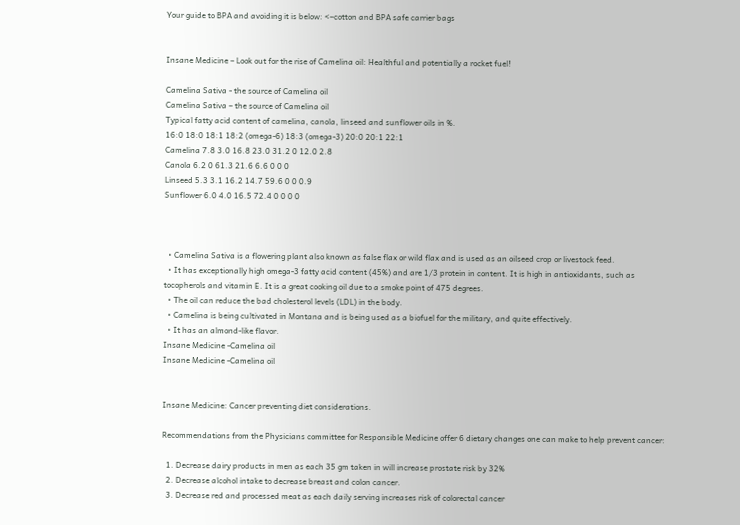Your guide to BPA and avoiding it is below: <–cotton and BPA safe carrier bags


Insane Medicine – Look out for the rise of Camelina oil: Healthful and potentially a rocket fuel!

Camelina Sativa - the source of Camelina oil
Camelina Sativa – the source of Camelina oil
Typical fatty acid content of camelina, canola, linseed and sunflower oils in %.
16:0 18:0 18:1 18:2 (omega-6) 18:3 (omega-3) 20:0 20:1 22:1
Camelina 7.8 3.0 16.8 23.0 31.2 0 12.0 2.8
Canola 6.2 0 61.3 21.6 6.6 0 0 0
Linseed 5.3 3.1 16.2 14.7 59.6 0 0 0.9
Sunflower 6.0 4.0 16.5 72.4 0 0 0 0



  • Camelina Sativa is a flowering plant also known as false flax or wild flax and is used as an oilseed crop or livestock feed.
  • It has exceptionally high omega-3 fatty acid content (45%) and are 1/3 protein in content. It is high in antioxidants, such as tocopherols and vitamin E. It is a great cooking oil due to a smoke point of 475 degrees.
  • The oil can reduce the bad cholesterol levels (LDL) in the body.
  • Camelina is being cultivated in Montana and is being used as a biofuel for the military, and quite effectively.
  • It has an almond-like flavor.
Insane Medicine -Camelina oil
Insane Medicine -Camelina oil


Insane Medicine: Cancer preventing diet considerations.

Recommendations from the Physicians committee for Responsible Medicine offer 6 dietary changes one can make to help prevent cancer:

  1. Decrease dairy products in men as each 35 gm taken in will increase prostate risk by 32%
  2. Decrease alcohol intake to decrease breast and colon cancer.
  3. Decrease red and processed meat as each daily serving increases risk of colorectal cancer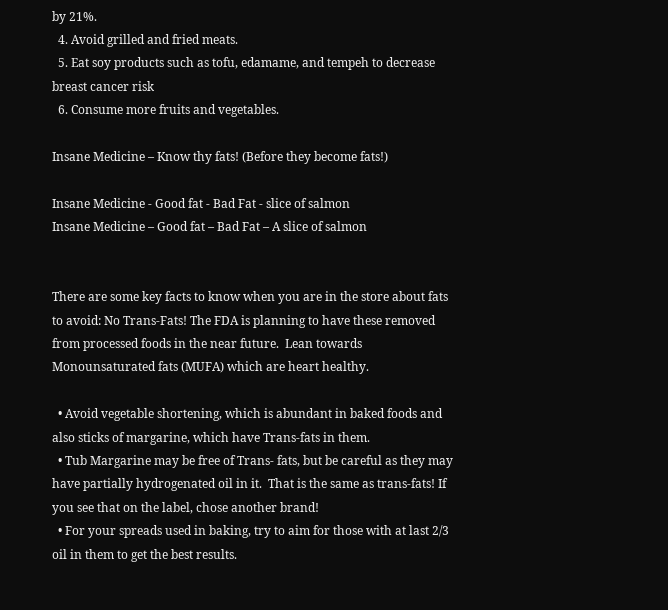by 21%.
  4. Avoid grilled and fried meats.
  5. Eat soy products such as tofu, edamame, and tempeh to decrease breast cancer risk
  6. Consume more fruits and vegetables.

Insane Medicine – Know thy fats! (Before they become fats!)

Insane Medicine - Good fat - Bad Fat - slice of salmon
Insane Medicine – Good fat – Bad Fat – A slice of salmon


There are some key facts to know when you are in the store about fats to avoid: No Trans-Fats! The FDA is planning to have these removed from processed foods in the near future.  Lean towards Monounsaturated fats (MUFA) which are heart healthy.

  • Avoid vegetable shortening, which is abundant in baked foods and also sticks of margarine, which have Trans-fats in them.
  • Tub Margarine may be free of Trans- fats, but be careful as they may have partially hydrogenated oil in it.  That is the same as trans-fats! If you see that on the label, chose another brand!
  • For your spreads used in baking, try to aim for those with at last 2/3 oil in them to get the best results.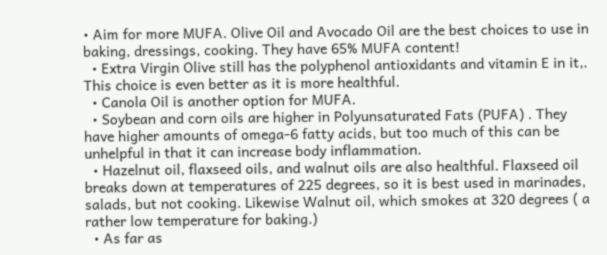• Aim for more MUFA. Olive Oil and Avocado Oil are the best choices to use in baking, dressings, cooking. They have 65% MUFA content!
  • Extra Virgin Olive still has the polyphenol antioxidants and vitamin E in it,. This choice is even better as it is more healthful.
  • Canola Oil is another option for MUFA.
  • Soybean and corn oils are higher in Polyunsaturated Fats (PUFA) . They have higher amounts of omega-6 fatty acids, but too much of this can be unhelpful in that it can increase body inflammation.
  • Hazelnut oil, flaxseed oils, and walnut oils are also healthful. Flaxseed oil breaks down at temperatures of 225 degrees, so it is best used in marinades, salads, but not cooking. Likewise Walnut oil, which smokes at 320 degrees ( a rather low temperature for baking.)
  • As far as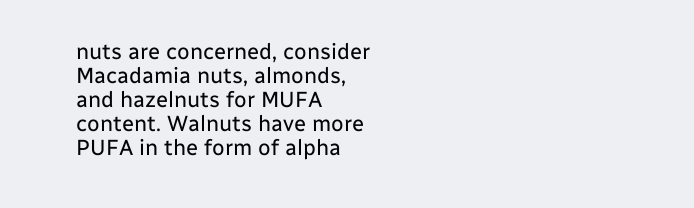nuts are concerned, consider Macadamia nuts, almonds, and hazelnuts for MUFA content. Walnuts have more PUFA in the form of alpha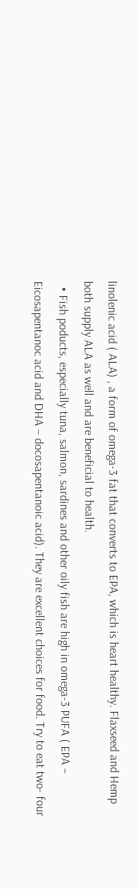linolenic acid ( ALA) , a form of omega-3 fat that converts to EPA, which is heart healthy. Flaxseed and Hemp both supply ALA as well and are beneficial to health.
  • Fish poducts, especially tuna, salmon, sardines and other oily fish are high in omega-3 PUFA ( EPA – Eicosapentanoc acid and DHA – docosapentanoic acid). They are excellent choices for food. Try to eat two- four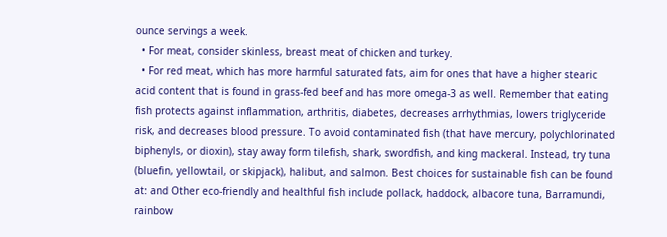ounce servings a week.
  • For meat, consider skinless, breast meat of chicken and turkey.
  • For red meat, which has more harmful saturated fats, aim for ones that have a higher stearic acid content that is found in grass-fed beef and has more omega-3 as well. Remember that eating fish protects against inflammation, arthritis, diabetes, decreases arrhythmias, lowers triglyceride risk, and decreases blood pressure. To avoid contaminated fish (that have mercury, polychlorinated biphenyls, or dioxin), stay away form tilefish, shark, swordfish, and king mackeral. Instead, try tuna (bluefin, yellowtail, or skipjack), halibut, and salmon. Best choices for sustainable fish can be found at: and Other eco-friendly and healthful fish include pollack, haddock, albacore tuna, Barramundi, rainbow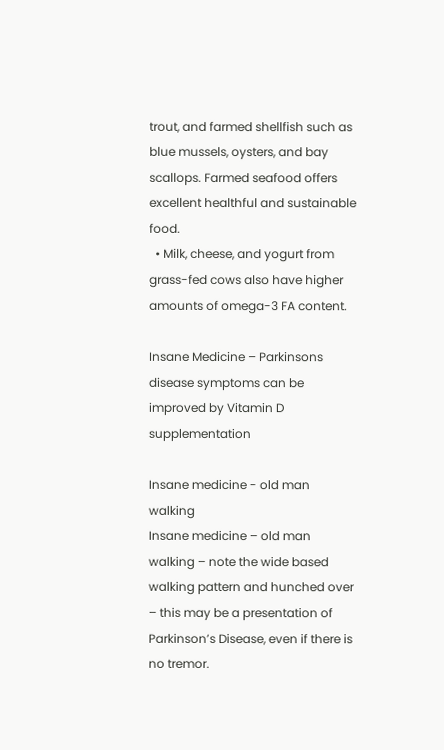trout, and farmed shellfish such as blue mussels, oysters, and bay scallops. Farmed seafood offers excellent healthful and sustainable food.
  • Milk, cheese, and yogurt from grass-fed cows also have higher amounts of omega-3 FA content.

Insane Medicine – Parkinsons disease symptoms can be improved by Vitamin D supplementation

Insane medicine - old man walking
Insane medicine – old man walking – note the wide based walking pattern and hunched over – this may be a presentation of Parkinson’s Disease, even if there is no tremor.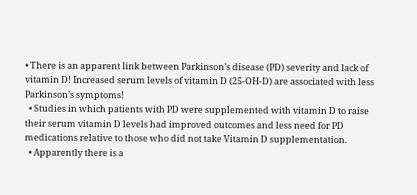• There is an apparent link between Parkinson’s disease (PD) severity and lack of vitamin D! Increased serum levels of vitamin D (25-OH-D) are associated with less Parkinson’s symptoms!
  • Studies in which patients with PD were supplemented with vitamin D to raise their serum vitamin D levels had improved outcomes and less need for PD medications relative to those who did not take Vitamin D supplementation.
  • Apparently there is a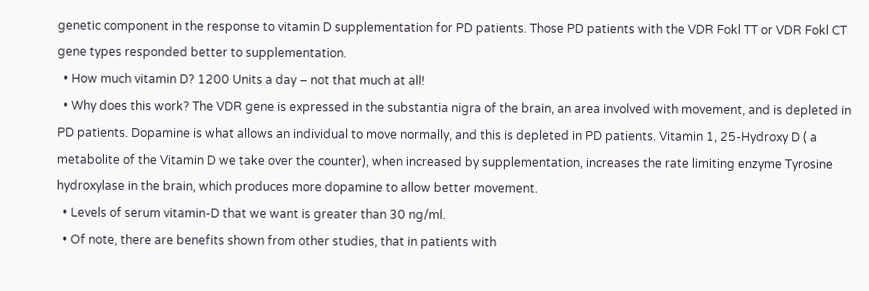genetic component in the response to vitamin D supplementation for PD patients. Those PD patients with the VDR Fokl TT or VDR Fokl CT gene types responded better to supplementation.
  • How much vitamin D? 1200 Units a day – not that much at all!
  • Why does this work? The VDR gene is expressed in the substantia nigra of the brain, an area involved with movement, and is depleted in PD patients. Dopamine is what allows an individual to move normally, and this is depleted in PD patients. Vitamin 1, 25-Hydroxy D ( a metabolite of the Vitamin D we take over the counter), when increased by supplementation, increases the rate limiting enzyme Tyrosine hydroxylase in the brain, which produces more dopamine to allow better movement.
  • Levels of serum vitamin-D that we want is greater than 30 ng/ml.
  • Of note, there are benefits shown from other studies, that in patients with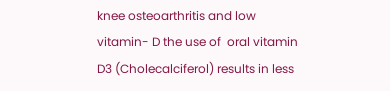knee osteoarthritis and low vitamin- D the use of  oral vitamin D3 (Cholecalciferol) results in less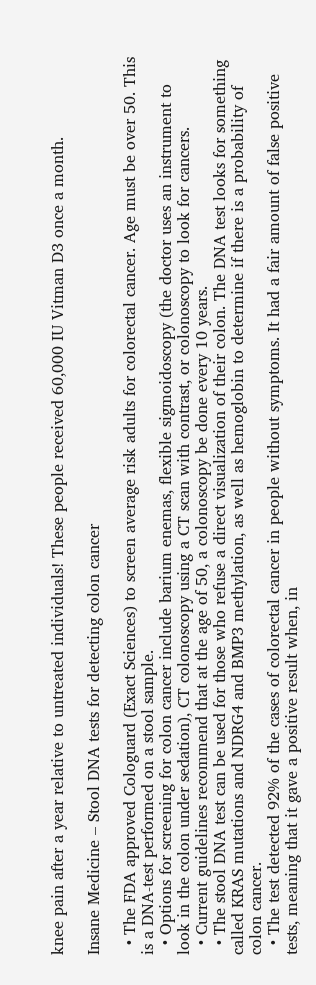knee pain after a year relative to untreated individuals! These people received 60,000 IU Vitman D3 once a month.

Insane Medicine – Stool DNA tests for detecting colon cancer

  • The FDA approved Cologuard (Exact Sciences) to screen average risk adults for colorectal cancer. Age must be over 50. This is a DNA-test performed on a stool sample.
  • Options for screening for colon cancer include barium enemas, flexible sigmoidoscopy (the doctor uses an instrument to look in the colon under sedation), CT colonoscopy using a CT scan with contrast, or colonoscopy to look for cancers.
  • Current guidelines recommend that at the age of 50, a colonoscopy be done every 10 years.
  • The stool DNA test can be used for those who refuse a direct visualization of their colon. The DNA test looks for something called KRAS mutations and NDRG4 and BMP3 methylation, as well as hemoglobin to determine if there is a probability of colon cancer.
  • The test detected 92% of the cases of colorectal cancer in people without symptoms. It had a fair amount of false positive tests, meaning that it gave a positive result when, in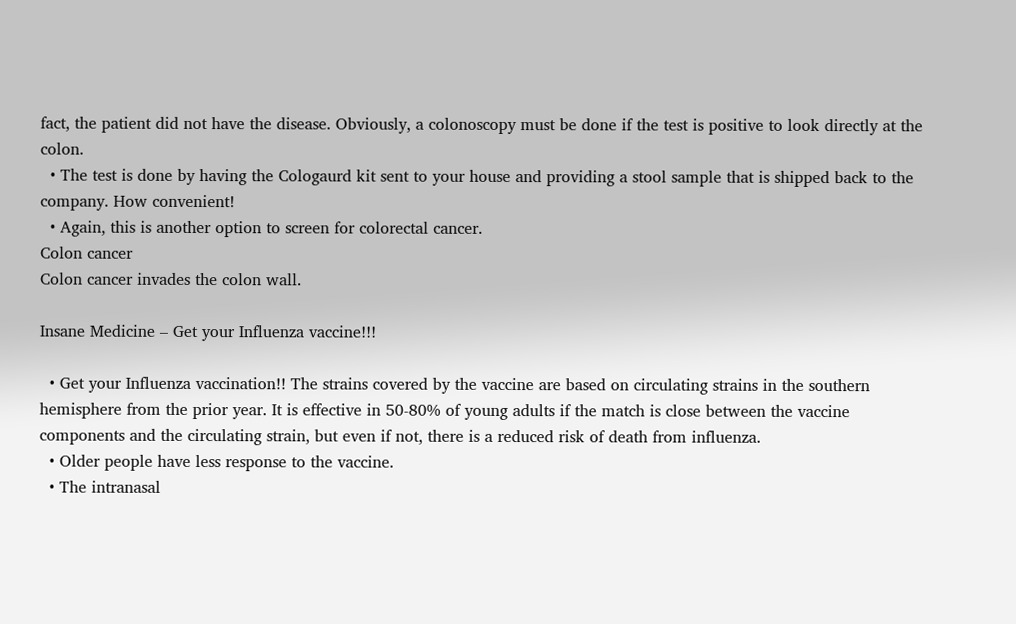fact, the patient did not have the disease. Obviously, a colonoscopy must be done if the test is positive to look directly at the colon.
  • The test is done by having the Cologaurd kit sent to your house and providing a stool sample that is shipped back to the company. How convenient!
  • Again, this is another option to screen for colorectal cancer.
Colon cancer
Colon cancer invades the colon wall.

Insane Medicine – Get your Influenza vaccine!!!

  • Get your Influenza vaccination!! The strains covered by the vaccine are based on circulating strains in the southern hemisphere from the prior year. It is effective in 50-80% of young adults if the match is close between the vaccine components and the circulating strain, but even if not, there is a reduced risk of death from influenza.
  • Older people have less response to the vaccine.
  • The intranasal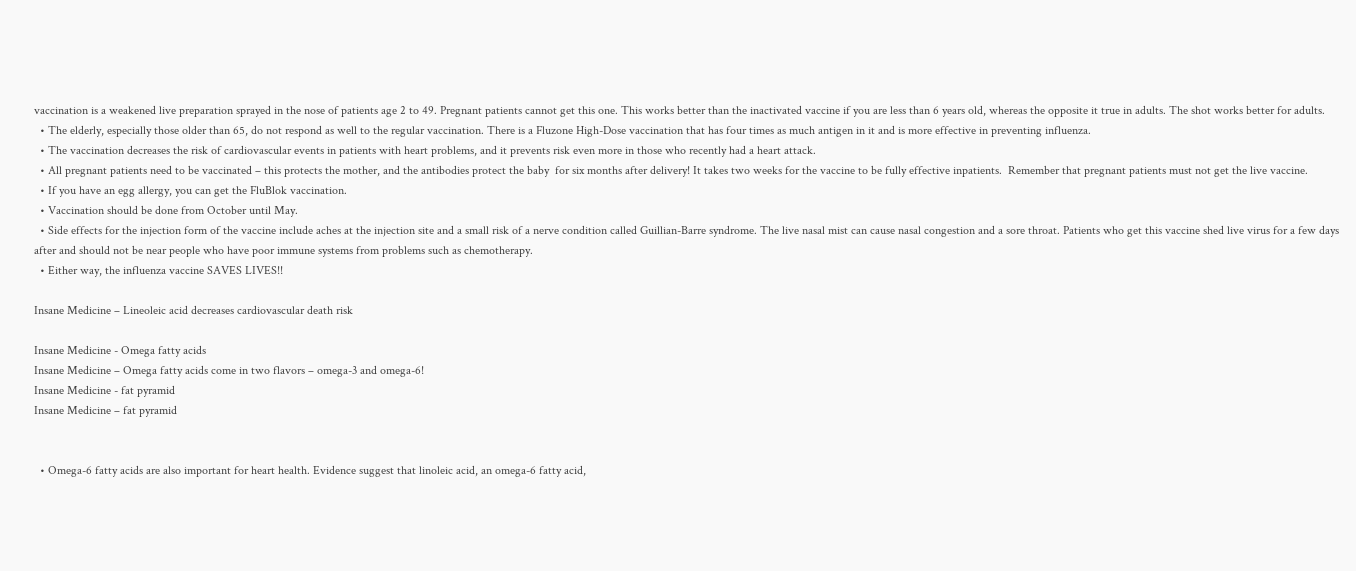vaccination is a weakened live preparation sprayed in the nose of patients age 2 to 49. Pregnant patients cannot get this one. This works better than the inactivated vaccine if you are less than 6 years old, whereas the opposite it true in adults. The shot works better for adults.
  • The elderly, especially those older than 65, do not respond as well to the regular vaccination. There is a Fluzone High-Dose vaccination that has four times as much antigen in it and is more effective in preventing influenza.
  • The vaccination decreases the risk of cardiovascular events in patients with heart problems, and it prevents risk even more in those who recently had a heart attack.
  • All pregnant patients need to be vaccinated – this protects the mother, and the antibodies protect the baby  for six months after delivery! It takes two weeks for the vaccine to be fully effective inpatients.  Remember that pregnant patients must not get the live vaccine.
  • If you have an egg allergy, you can get the FluBlok vaccination.
  • Vaccination should be done from October until May.
  • Side effects for the injection form of the vaccine include aches at the injection site and a small risk of a nerve condition called Guillian-Barre syndrome. The live nasal mist can cause nasal congestion and a sore throat. Patients who get this vaccine shed live virus for a few days after and should not be near people who have poor immune systems from problems such as chemotherapy.
  • Either way, the influenza vaccine SAVES LIVES!!

Insane Medicine – Lineoleic acid decreases cardiovascular death risk

Insane Medicine - Omega fatty acids
Insane Medicine – Omega fatty acids come in two flavors – omega-3 and omega-6!
Insane Medicine - fat pyramid
Insane Medicine – fat pyramid


  • Omega-6 fatty acids are also important for heart health. Evidence suggest that linoleic acid, an omega-6 fatty acid,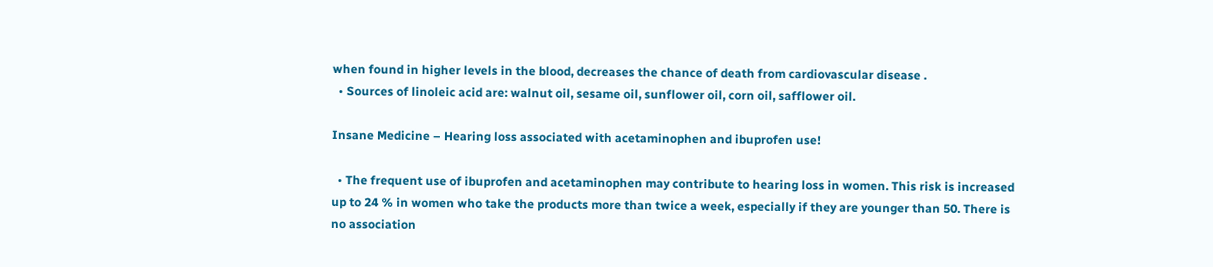when found in higher levels in the blood, decreases the chance of death from cardiovascular disease .
  • Sources of linoleic acid are: walnut oil, sesame oil, sunflower oil, corn oil, safflower oil.

Insane Medicine – Hearing loss associated with acetaminophen and ibuprofen use!

  • The frequent use of ibuprofen and acetaminophen may contribute to hearing loss in women. This risk is increased up to 24 % in women who take the products more than twice a week, especially if they are younger than 50. There is no association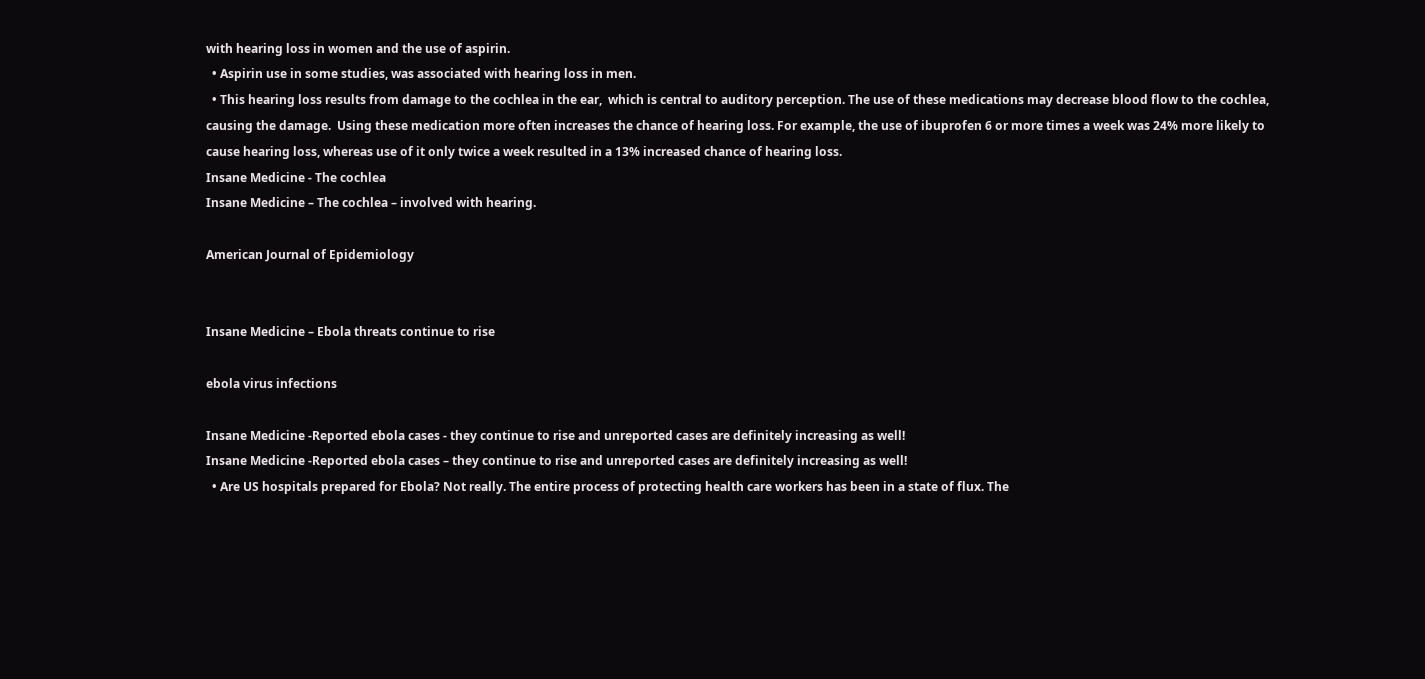with hearing loss in women and the use of aspirin.
  • Aspirin use in some studies, was associated with hearing loss in men.
  • This hearing loss results from damage to the cochlea in the ear,  which is central to auditory perception. The use of these medications may decrease blood flow to the cochlea, causing the damage.  Using these medication more often increases the chance of hearing loss. For example, the use of ibuprofen 6 or more times a week was 24% more likely to cause hearing loss, whereas use of it only twice a week resulted in a 13% increased chance of hearing loss.
Insane Medicine - The cochlea
Insane Medicine – The cochlea – involved with hearing.

American Journal of Epidemiology


Insane Medicine – Ebola threats continue to rise

ebola virus infections

Insane Medicine -Reported ebola cases - they continue to rise and unreported cases are definitely increasing as well!
Insane Medicine -Reported ebola cases – they continue to rise and unreported cases are definitely increasing as well!
  • Are US hospitals prepared for Ebola? Not really. The entire process of protecting health care workers has been in a state of flux. The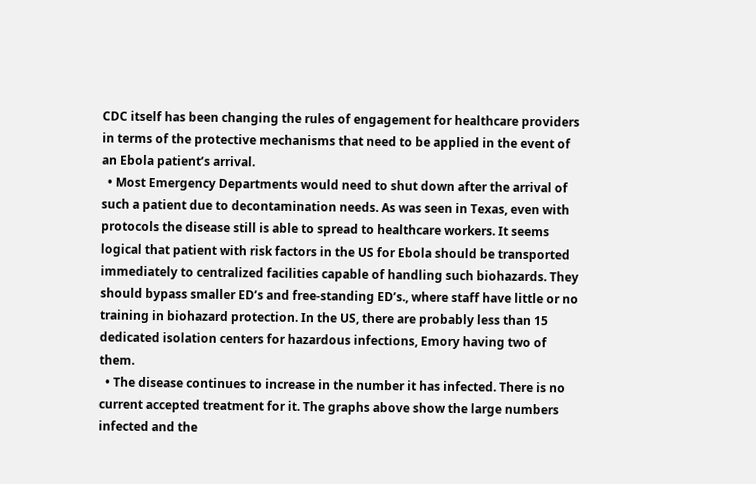CDC itself has been changing the rules of engagement for healthcare providers in terms of the protective mechanisms that need to be applied in the event of an Ebola patient’s arrival.
  • Most Emergency Departments would need to shut down after the arrival of such a patient due to decontamination needs. As was seen in Texas, even with protocols the disease still is able to spread to healthcare workers. It seems logical that patient with risk factors in the US for Ebola should be transported immediately to centralized facilities capable of handling such biohazards. They should bypass smaller ED’s and free-standing ED’s., where staff have little or no training in biohazard protection. In the US, there are probably less than 15 dedicated isolation centers for hazardous infections, Emory having two of them.
  • The disease continues to increase in the number it has infected. There is no current accepted treatment for it. The graphs above show the large numbers infected and the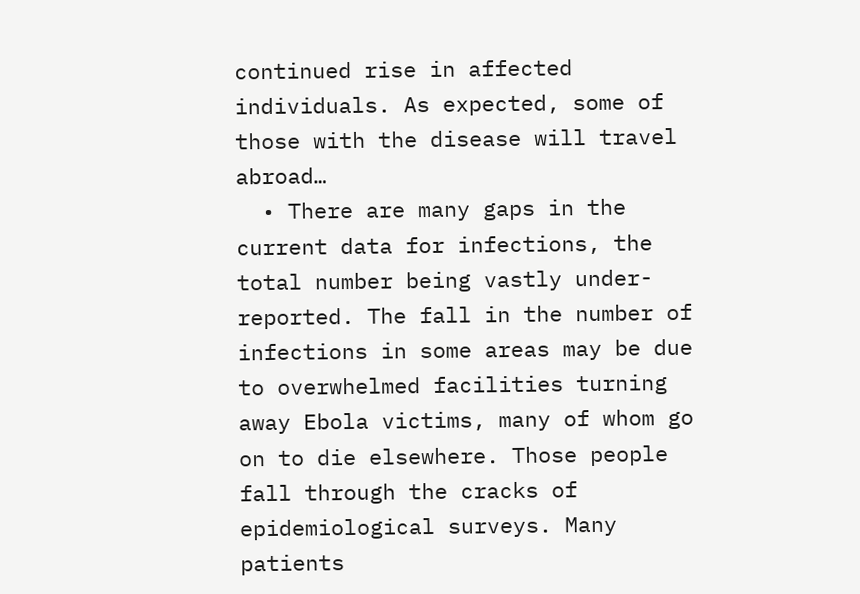continued rise in affected individuals. As expected, some of those with the disease will travel abroad…
  • There are many gaps in the current data for infections, the total number being vastly under-reported. The fall in the number of infections in some areas may be due to overwhelmed facilities turning away Ebola victims, many of whom go on to die elsewhere. Those people fall through the cracks of epidemiological surveys. Many patients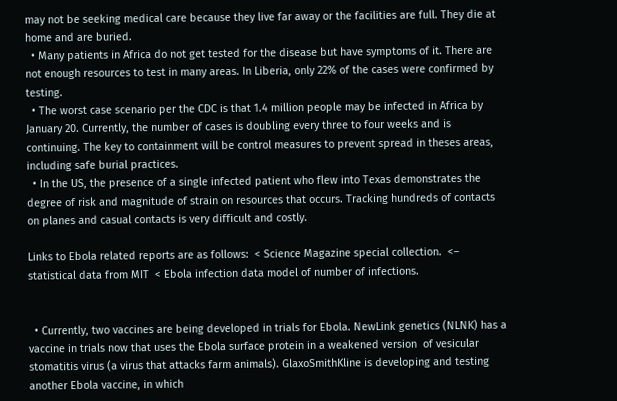may not be seeking medical care because they live far away or the facilities are full. They die at home and are buried.
  • Many patients in Africa do not get tested for the disease but have symptoms of it. There are not enough resources to test in many areas. In Liberia, only 22% of the cases were confirmed by testing.
  • The worst case scenario per the CDC is that 1.4 million people may be infected in Africa by January 20. Currently, the number of cases is doubling every three to four weeks and is continuing. The key to containment will be control measures to prevent spread in theses areas, including safe burial practices.
  • In the US, the presence of a single infected patient who flew into Texas demonstrates the degree of risk and magnitude of strain on resources that occurs. Tracking hundreds of contacts on planes and casual contacts is very difficult and costly.

Links to Ebola related reports are as follows:  < Science Magazine special collection.  <– statistical data from MIT  < Ebola infection data model of number of infections.


  • Currently, two vaccines are being developed in trials for Ebola. NewLink genetics (NLNK) has a vaccine in trials now that uses the Ebola surface protein in a weakened version  of vesicular stomatitis virus (a virus that attacks farm animals). GlaxoSmithKline is developing and testing another Ebola vaccine, in which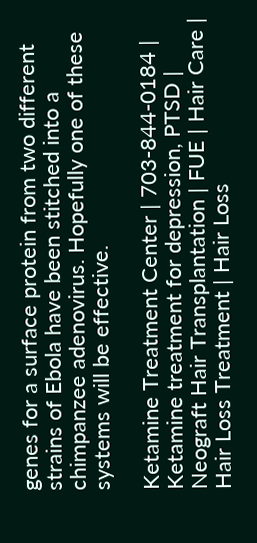genes for a surface protein from two different strains of Ebola have been stitched into a chimpanzee adenovirus. Hopefully one of these systems will be effective.

Ketamine Treatment Center | 703-844-0184 | Ketamine treatment for depression, PTSD | Neograft Hair Transplantation | FUE | Hair Care | Hair Loss Treatment | Hair Loss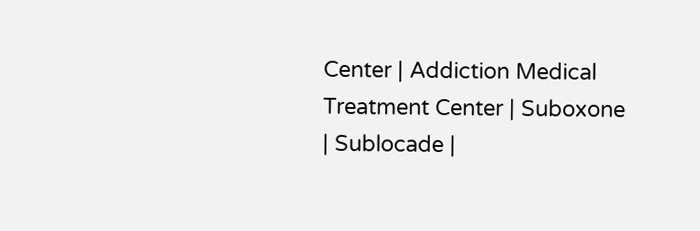Center | Addiction Medical Treatment Center | Suboxone | Sublocade |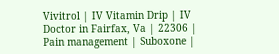Vivitrol | IV Vitamin Drip | IV Doctor in Fairfax, Va | 22306 | Pain management | Suboxone |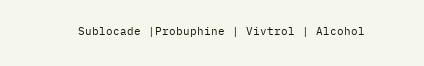Sublocade |Probuphine | Vivtrol | Alcohol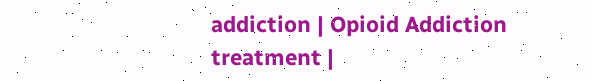addiction | Opioid Addiction treatment |